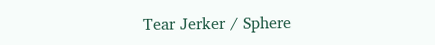Tear Jerker / Sphere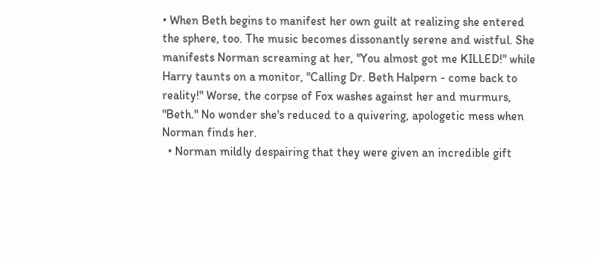• When Beth begins to manifest her own guilt at realizing she entered the sphere, too. The music becomes dissonantly serene and wistful. She manifests Norman screaming at her, "You almost got me KILLED!" while Harry taunts on a monitor, "Calling Dr. Beth Halpern - come back to reality!" Worse, the corpse of Fox washes against her and murmurs, "Beth." No wonder she's reduced to a quivering, apologetic mess when Norman finds her.
  • Norman mildly despairing that they were given an incredible gift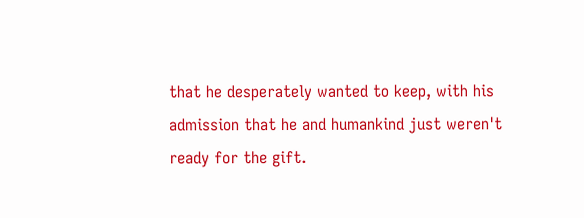that he desperately wanted to keep, with his admission that he and humankind just weren't ready for the gift.